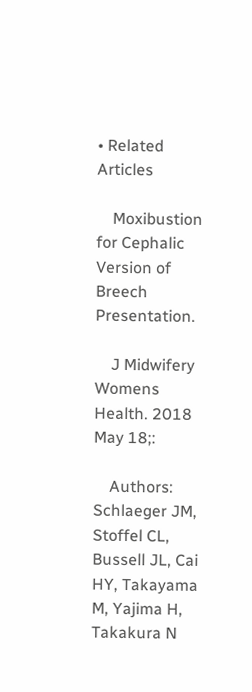• Related Articles

    Moxibustion for Cephalic Version of Breech Presentation.

    J Midwifery Womens Health. 2018 May 18;:

    Authors: Schlaeger JM, Stoffel CL, Bussell JL, Cai HY, Takayama M, Yajima H, Takakura N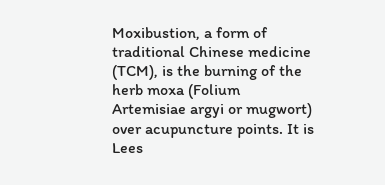Moxibustion, a form of traditional Chinese medicine (TCM), is the burning of the herb moxa (Folium Artemisiae argyi or mugwort) over acupuncture points. It is Lees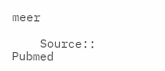meer

    Source:: Pubmed